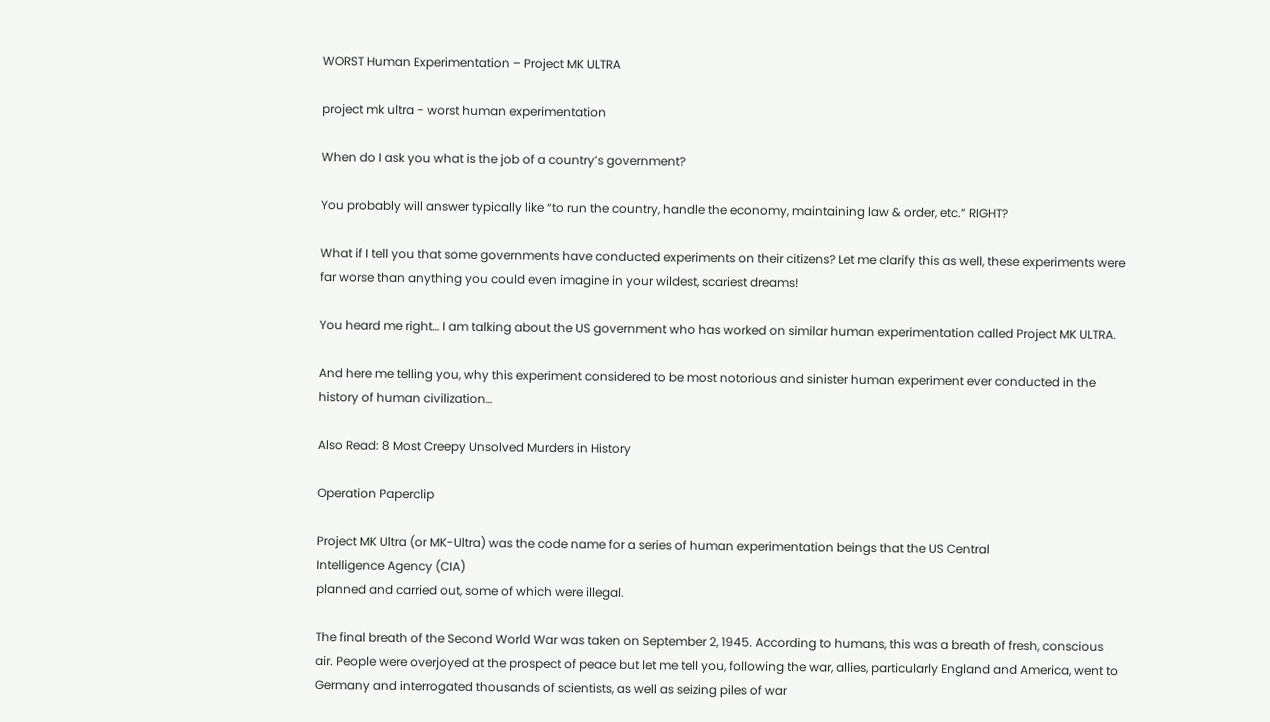WORST Human Experimentation – Project MK ULTRA

project mk ultra - worst human experimentation

When do I ask you what is the job of a country’s government?

You probably will answer typically like “to run the country, handle the economy, maintaining law & order, etc.” RIGHT?

What if I tell you that some governments have conducted experiments on their citizens? Let me clarify this as well, these experiments were far worse than anything you could even imagine in your wildest, scariest dreams!

You heard me right… I am talking about the US government who has worked on similar human experimentation called Project MK ULTRA.

And here me telling you, why this experiment considered to be most notorious and sinister human experiment ever conducted in the history of human civilization…

Also Read: 8 Most Creepy Unsolved Murders in History

Operation Paperclip

Project MK Ultra (or MK-Ultra) was the code name for a series of human experimentation beings that the US Central
Intelligence Agency (CIA)
planned and carried out, some of which were illegal.

The final breath of the Second World War was taken on September 2, 1945. According to humans, this was a breath of fresh, conscious air. People were overjoyed at the prospect of peace but let me tell you, following the war, allies, particularly England and America, went to Germany and interrogated thousands of scientists, as well as seizing piles of war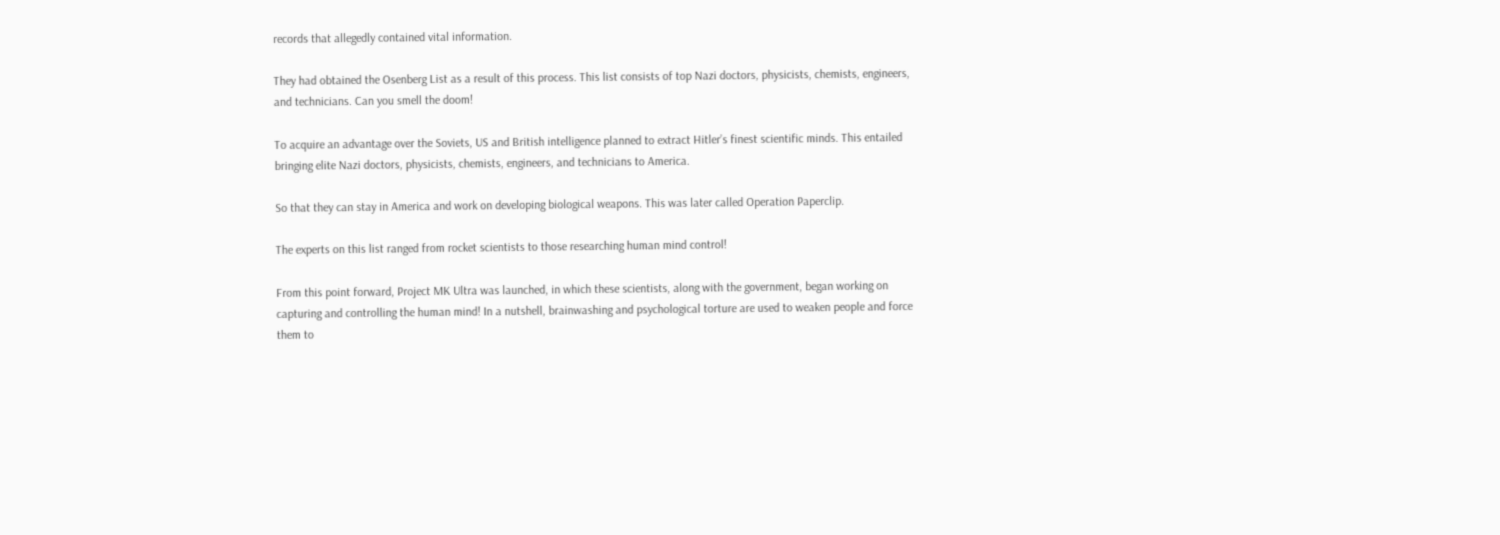records that allegedly contained vital information.

They had obtained the Osenberg List as a result of this process. This list consists of top Nazi doctors, physicists, chemists, engineers, and technicians. Can you smell the doom!

To acquire an advantage over the Soviets, US and British intelligence planned to extract Hitler’s finest scientific minds. This entailed bringing elite Nazi doctors, physicists, chemists, engineers, and technicians to America.

So that they can stay in America and work on developing biological weapons. This was later called Operation Paperclip.

The experts on this list ranged from rocket scientists to those researching human mind control!

From this point forward, Project MK Ultra was launched, in which these scientists, along with the government, began working on capturing and controlling the human mind! In a nutshell, brainwashing and psychological torture are used to weaken people and force them to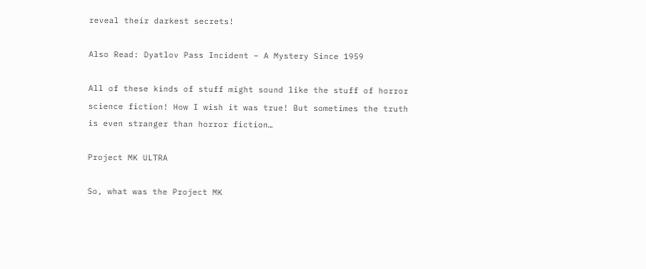reveal their darkest secrets!

Also Read: Dyatlov Pass Incident – A Mystery Since 1959

All of these kinds of stuff might sound like the stuff of horror science fiction! How I wish it was true! But sometimes the truth is even stranger than horror fiction…

Project MK ULTRA

So, what was the Project MK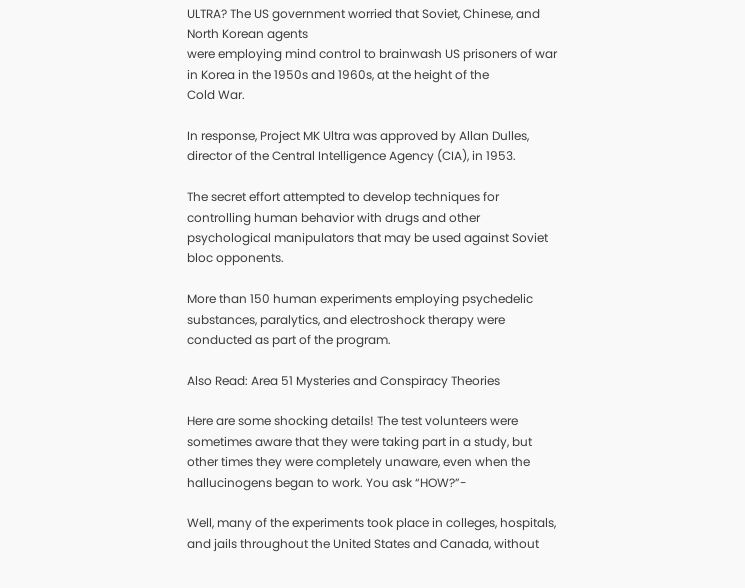ULTRA? The US government worried that Soviet, Chinese, and North Korean agents
were employing mind control to brainwash US prisoners of war in Korea in the 1950s and 1960s, at the height of the
Cold War.

In response, Project MK Ultra was approved by Allan Dulles, director of the Central Intelligence Agency (CIA), in 1953.

The secret effort attempted to develop techniques for controlling human behavior with drugs and other psychological manipulators that may be used against Soviet bloc opponents.

More than 150 human experiments employing psychedelic substances, paralytics, and electroshock therapy were conducted as part of the program.

Also Read: Area 51 Mysteries and Conspiracy Theories

Here are some shocking details! The test volunteers were sometimes aware that they were taking part in a study, but other times they were completely unaware, even when the hallucinogens began to work. You ask “HOW?”-

Well, many of the experiments took place in colleges, hospitals, and jails throughout the United States and Canada, without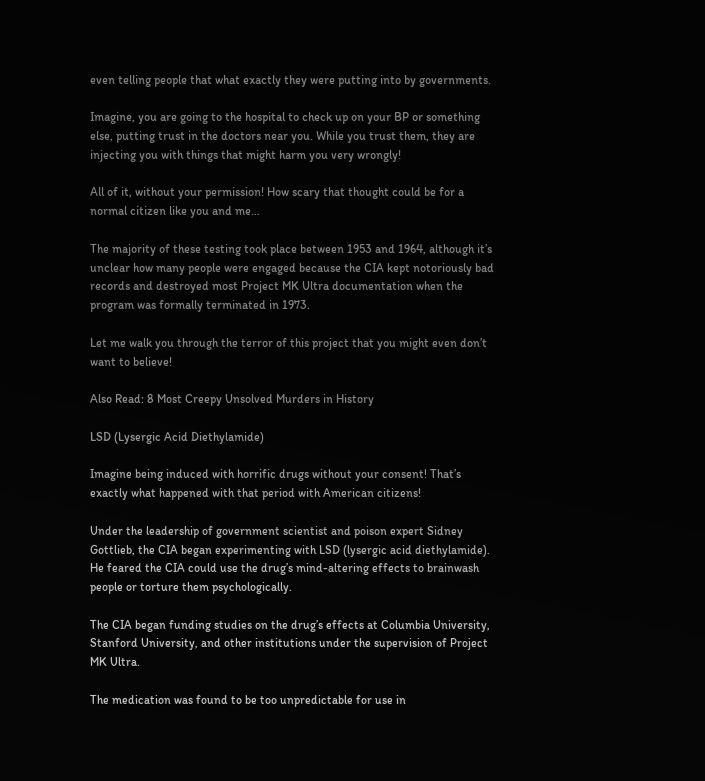even telling people that what exactly they were putting into by governments.

Imagine, you are going to the hospital to check up on your BP or something else, putting trust in the doctors near you. While you trust them, they are injecting you with things that might harm you very wrongly!

All of it, without your permission! How scary that thought could be for a normal citizen like you and me…

The majority of these testing took place between 1953 and 1964, although it’s unclear how many people were engaged because the CIA kept notoriously bad records and destroyed most Project MK Ultra documentation when the program was formally terminated in 1973.

Let me walk you through the terror of this project that you might even don’t want to believe!

Also Read: 8 Most Creepy Unsolved Murders in History

LSD (Lysergic Acid Diethylamide)

Imagine being induced with horrific drugs without your consent! That’s exactly what happened with that period with American citizens!

Under the leadership of government scientist and poison expert Sidney Gottlieb, the CIA began experimenting with LSD (lysergic acid diethylamide). He feared the CIA could use the drug’s mind-altering effects to brainwash people or torture them psychologically.

The CIA began funding studies on the drug’s effects at Columbia University, Stanford University, and other institutions under the supervision of Project MK Ultra.

The medication was found to be too unpredictable for use in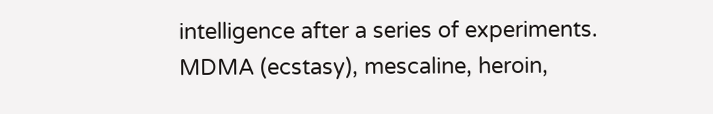intelligence after a series of experiments. MDMA (ecstasy), mescaline, heroin,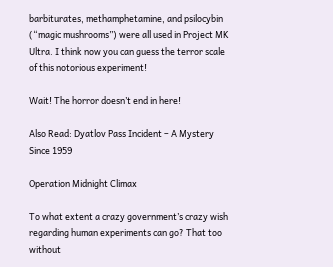barbiturates, methamphetamine, and psilocybin (“magic mushrooms”) were all used in Project MK Ultra. I think now you can guess the terror scale of this notorious experiment!

Wait! The horror doesn’t end in here!

Also Read: Dyatlov Pass Incident – A Mystery Since 1959

Operation Midnight Climax

To what extent a crazy government’s crazy wish regarding human experiments can go? That too without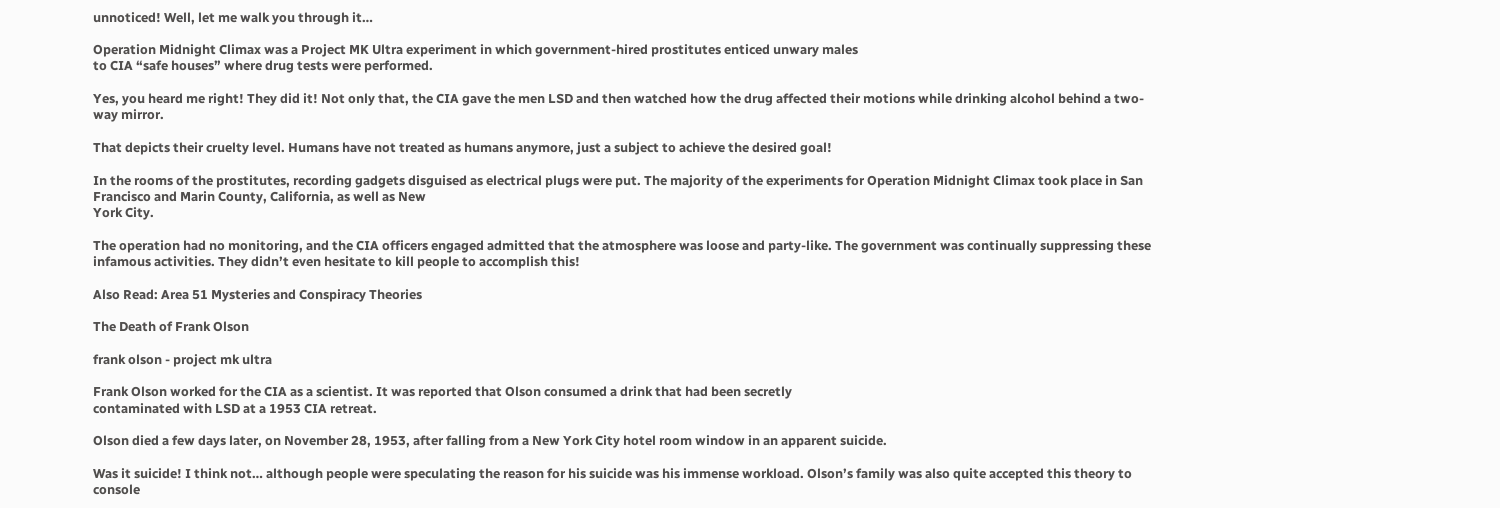unnoticed! Well, let me walk you through it…

Operation Midnight Climax was a Project MK Ultra experiment in which government-hired prostitutes enticed unwary males
to CIA “safe houses” where drug tests were performed.

Yes, you heard me right! They did it! Not only that, the CIA gave the men LSD and then watched how the drug affected their motions while drinking alcohol behind a two-way mirror.

That depicts their cruelty level. Humans have not treated as humans anymore, just a subject to achieve the desired goal!

In the rooms of the prostitutes, recording gadgets disguised as electrical plugs were put. The majority of the experiments for Operation Midnight Climax took place in San Francisco and Marin County, California, as well as New
York City.

The operation had no monitoring, and the CIA officers engaged admitted that the atmosphere was loose and party-like. The government was continually suppressing these infamous activities. They didn’t even hesitate to kill people to accomplish this!

Also Read: Area 51 Mysteries and Conspiracy Theories

The Death of Frank Olson

frank olson - project mk ultra

Frank Olson worked for the CIA as a scientist. It was reported that Olson consumed a drink that had been secretly
contaminated with LSD at a 1953 CIA retreat.

Olson died a few days later, on November 28, 1953, after falling from a New York City hotel room window in an apparent suicide.

Was it suicide! I think not… although people were speculating the reason for his suicide was his immense workload. Olson’s family was also quite accepted this theory to console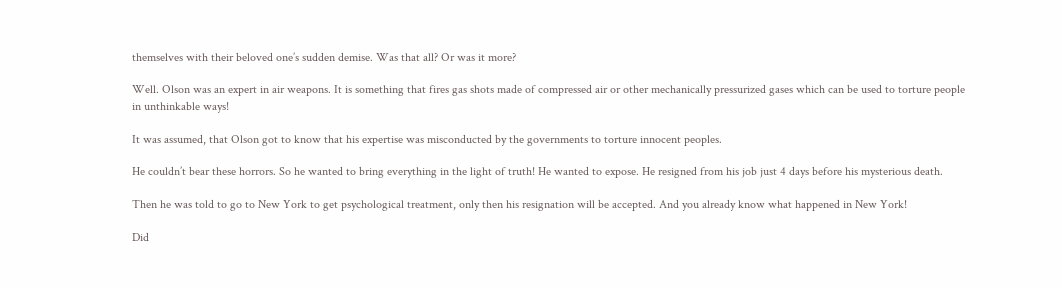themselves with their beloved one’s sudden demise. Was that all? Or was it more?

Well. Olson was an expert in air weapons. It is something that fires gas shots made of compressed air or other mechanically pressurized gases which can be used to torture people in unthinkable ways!

It was assumed, that Olson got to know that his expertise was misconducted by the governments to torture innocent peoples.

He couldn’t bear these horrors. So he wanted to bring everything in the light of truth! He wanted to expose. He resigned from his job just 4 days before his mysterious death.

Then he was told to go to New York to get psychological treatment, only then his resignation will be accepted. And you already know what happened in New York!

Did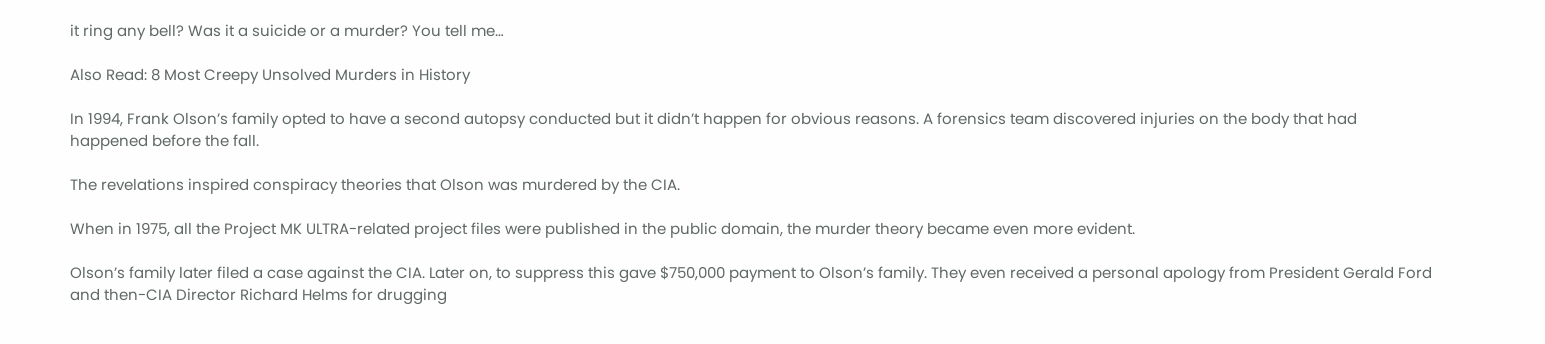it ring any bell? Was it a suicide or a murder? You tell me…

Also Read: 8 Most Creepy Unsolved Murders in History

In 1994, Frank Olson’s family opted to have a second autopsy conducted but it didn’t happen for obvious reasons. A forensics team discovered injuries on the body that had happened before the fall.

The revelations inspired conspiracy theories that Olson was murdered by the CIA.

When in 1975, all the Project MK ULTRA-related project files were published in the public domain, the murder theory became even more evident.

Olson’s family later filed a case against the CIA. Later on, to suppress this gave $750,000 payment to Olson’s family. They even received a personal apology from President Gerald Ford and then-CIA Director Richard Helms for drugging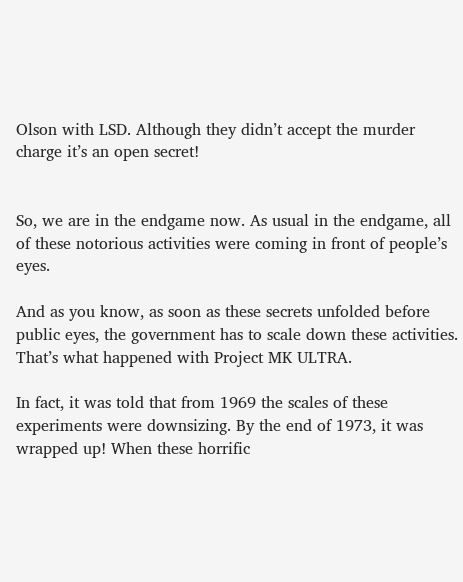Olson with LSD. Although they didn’t accept the murder charge it’s an open secret!


So, we are in the endgame now. As usual in the endgame, all of these notorious activities were coming in front of people’s eyes.

And as you know, as soon as these secrets unfolded before public eyes, the government has to scale down these activities. That’s what happened with Project MK ULTRA.

In fact, it was told that from 1969 the scales of these experiments were downsizing. By the end of 1973, it was wrapped up! When these horrific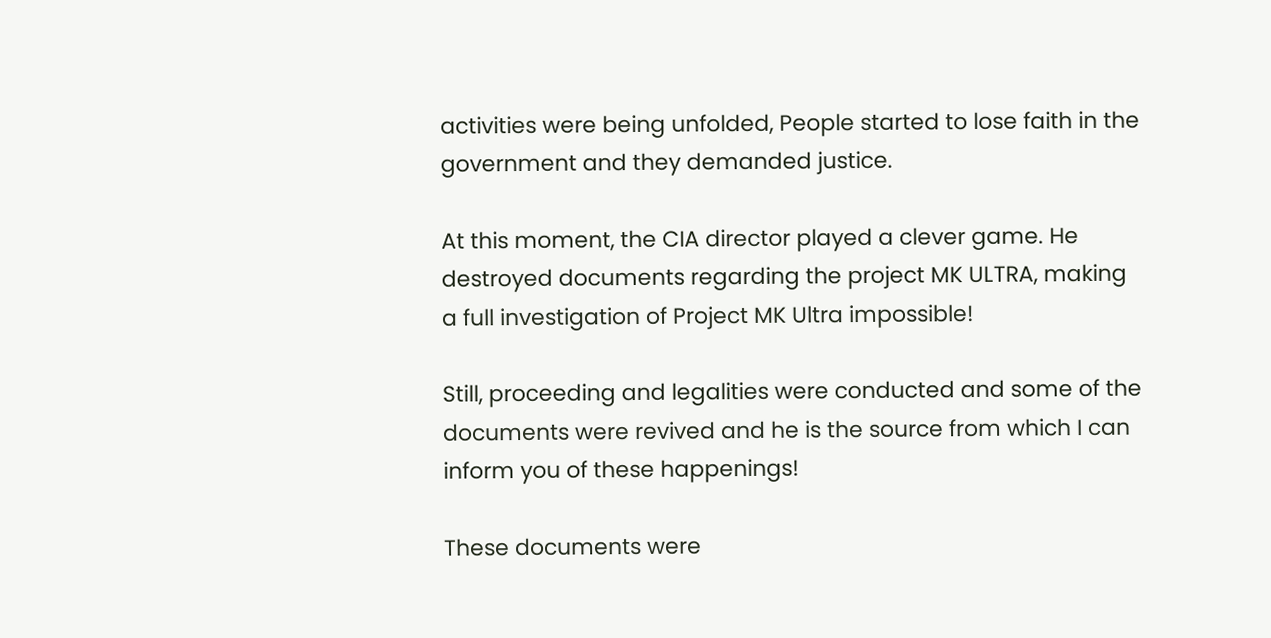activities were being unfolded, People started to lose faith in the government and they demanded justice.

At this moment, the CIA director played a clever game. He destroyed documents regarding the project MK ULTRA, making a full investigation of Project MK Ultra impossible!

Still, proceeding and legalities were conducted and some of the documents were revived and he is the source from which I can inform you of these happenings!

These documents were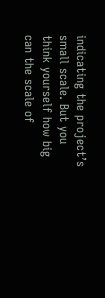indicating the project’s small scale. But you think yourself how big can the scale of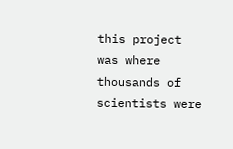this project was where thousands of scientists were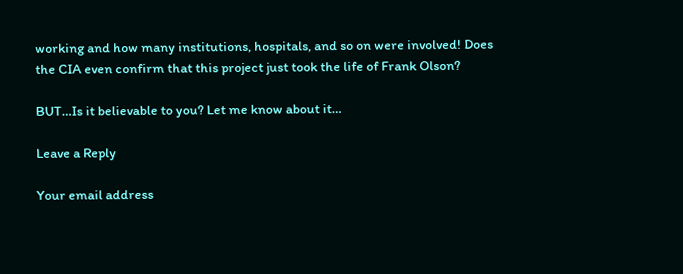working and how many institutions, hospitals, and so on were involved! Does the CIA even confirm that this project just took the life of Frank Olson?

BUT…Is it believable to you? Let me know about it…

Leave a Reply

Your email address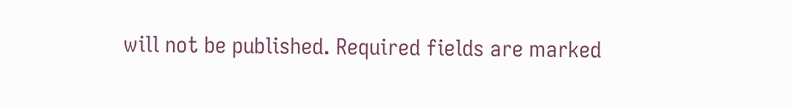will not be published. Required fields are marked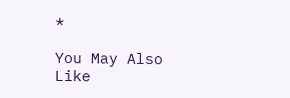*

You May Also Like